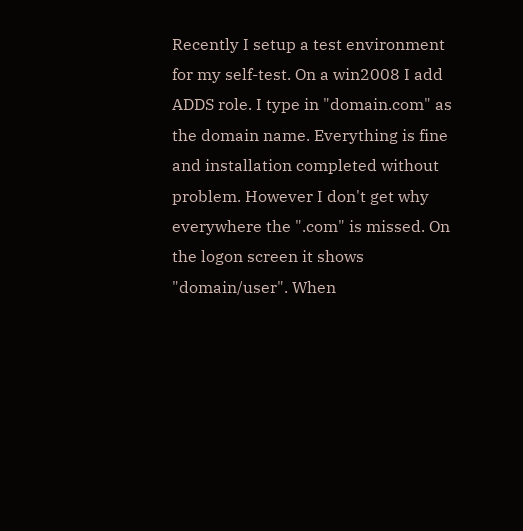Recently I setup a test environment for my self-test. On a win2008 I add ADDS role. I type in "domain.com" as the domain name. Everything is fine and installation completed without problem. However I don't get why everywhere the ".com" is missed. On the logon screen it shows "domain/user". When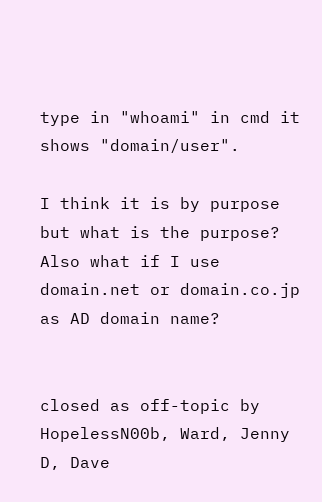type in "whoami" in cmd it shows "domain/user".

I think it is by purpose but what is the purpose? Also what if I use domain.net or domain.co.jp as AD domain name?


closed as off-topic by HopelessN00b, Ward, Jenny D, Dave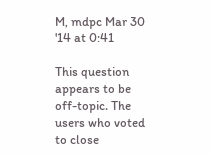M, mdpc Mar 30 '14 at 0:41

This question appears to be off-topic. The users who voted to close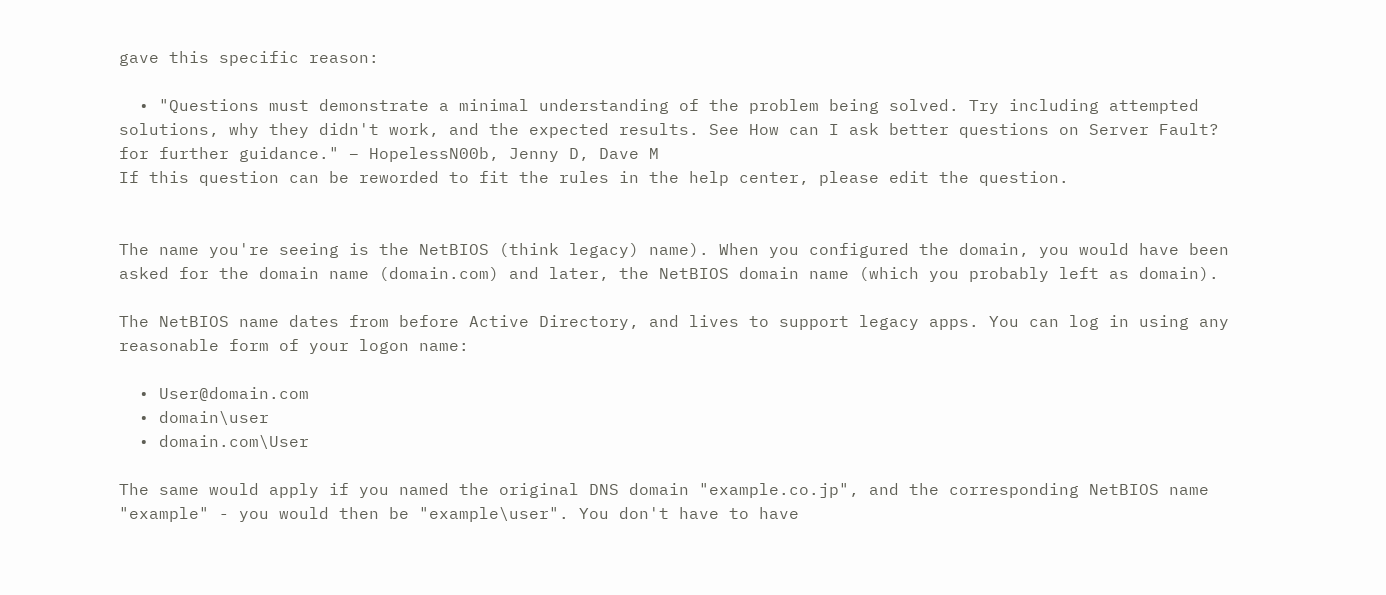gave this specific reason:

  • "Questions must demonstrate a minimal understanding of the problem being solved. Try including attempted solutions, why they didn't work, and the expected results. See How can I ask better questions on Server Fault? for further guidance." – HopelessN00b, Jenny D, Dave M
If this question can be reworded to fit the rules in the help center, please edit the question.


The name you're seeing is the NetBIOS (think legacy) name). When you configured the domain, you would have been asked for the domain name (domain.com) and later, the NetBIOS domain name (which you probably left as domain).

The NetBIOS name dates from before Active Directory, and lives to support legacy apps. You can log in using any reasonable form of your logon name:

  • User@domain.com
  • domain\user
  • domain.com\User

The same would apply if you named the original DNS domain "example.co.jp", and the corresponding NetBIOS name "example" - you would then be "example\user". You don't have to have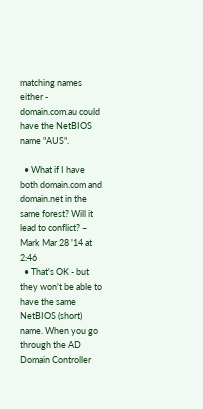matching names either - domain.com.au could have the NetBIOS name "AUS".

  • What if I have both domain.com and domain.net in the same forest? Will it lead to conflict? – Mark Mar 28 '14 at 2:46
  • That's OK - but they won't be able to have the same NetBIOS (short) name. When you go through the AD Domain Controller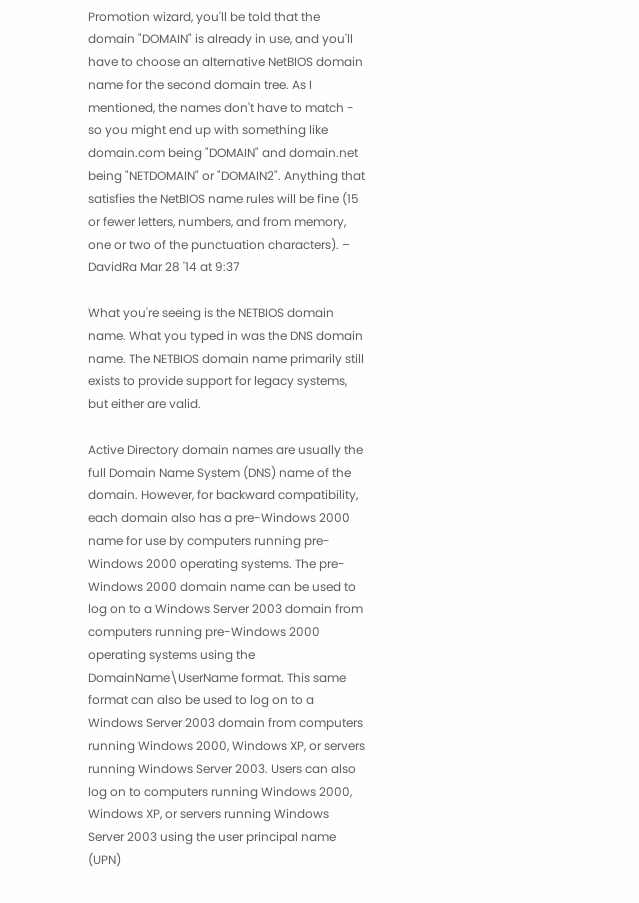Promotion wizard, you'll be told that the domain "DOMAIN" is already in use, and you'll have to choose an alternative NetBIOS domain name for the second domain tree. As I mentioned, the names don't have to match - so you might end up with something like domain.com being "DOMAIN" and domain.net being "NETDOMAIN" or "DOMAIN2". Anything that satisfies the NetBIOS name rules will be fine (15 or fewer letters, numbers, and from memory, one or two of the punctuation characters). – DavidRa Mar 28 '14 at 9:37

What you're seeing is the NETBIOS domain name. What you typed in was the DNS domain name. The NETBIOS domain name primarily still exists to provide support for legacy systems, but either are valid.

Active Directory domain names are usually the full Domain Name System (DNS) name of the domain. However, for backward compatibility, each domain also has a pre-Windows 2000 name for use by computers running pre-Windows 2000 operating systems. The pre-Windows 2000 domain name can be used to log on to a Windows Server 2003 domain from computers running pre-Windows 2000 operating systems using the DomainName\UserName format. This same format can also be used to log on to a Windows Server 2003 domain from computers running Windows 2000, Windows XP, or servers running Windows Server 2003. Users can also log on to computers running Windows 2000, Windows XP, or servers running Windows Server 2003 using the user principal name (UPN)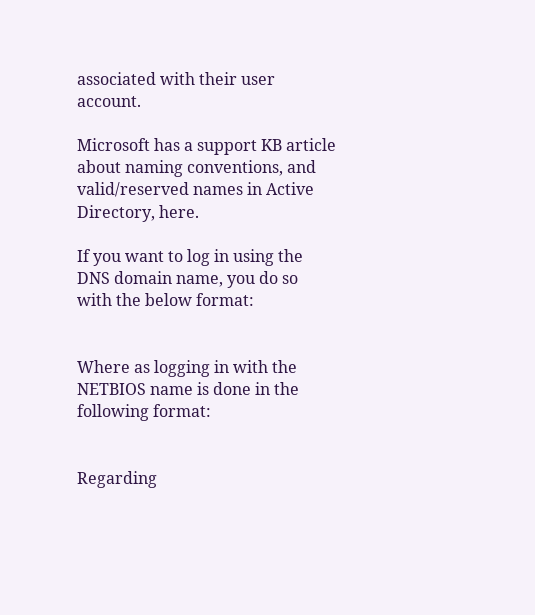associated with their user account.

Microsoft has a support KB article about naming conventions, and valid/reserved names in Active Directory, here.

If you want to log in using the DNS domain name, you do so with the below format:


Where as logging in with the NETBIOS name is done in the following format:


Regarding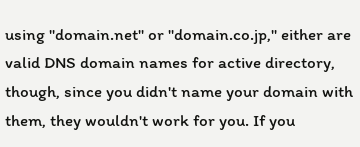using "domain.net" or "domain.co.jp," either are valid DNS domain names for active directory, though, since you didn't name your domain with them, they wouldn't work for you. If you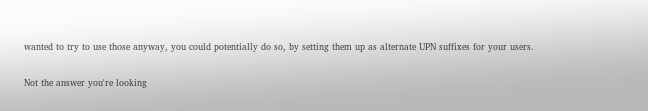wanted to try to use those anyway, you could potentially do so, by setting them up as alternate UPN suffixes for your users.

Not the answer you're looking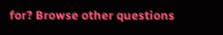for? Browse other questions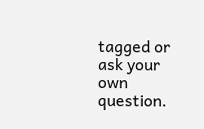tagged or ask your own question.